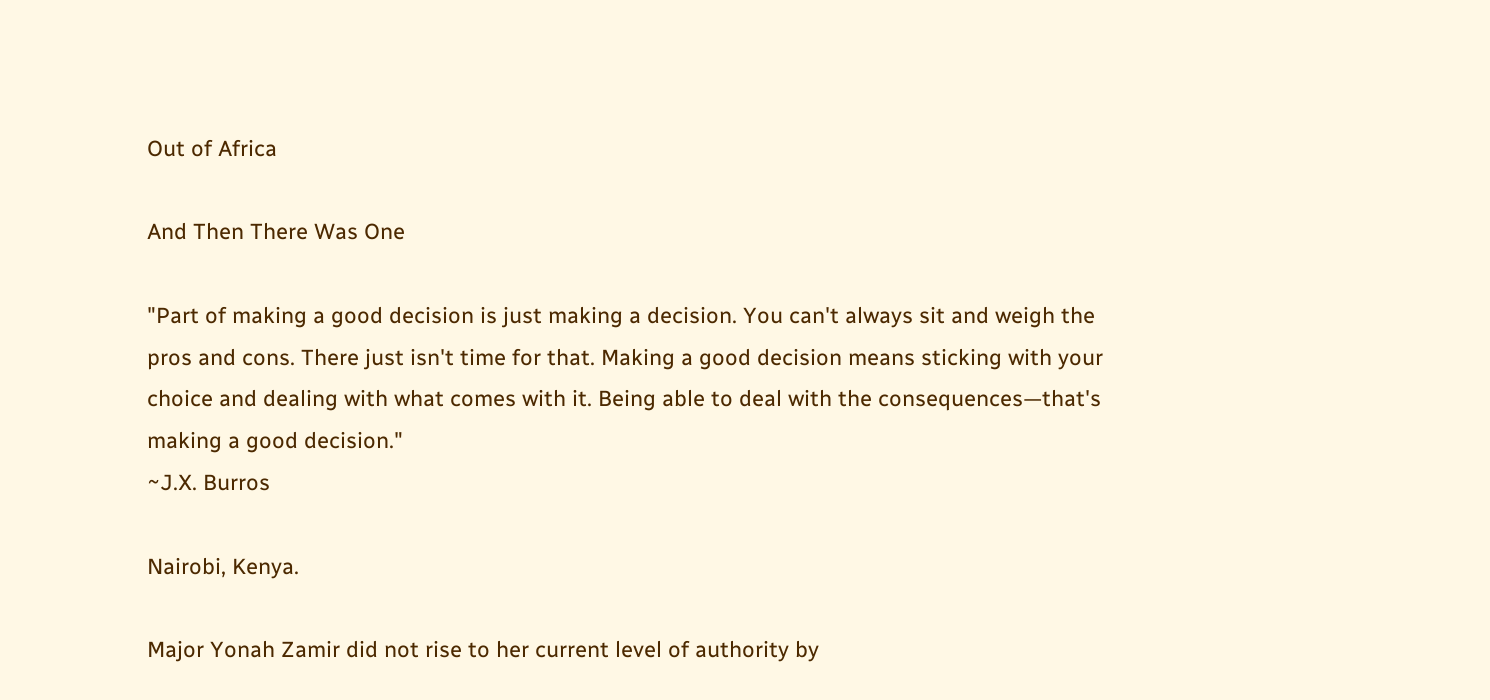Out of Africa

And Then There Was One

"Part of making a good decision is just making a decision. You can't always sit and weigh the pros and cons. There just isn't time for that. Making a good decision means sticking with your choice and dealing with what comes with it. Being able to deal with the consequences—that's making a good decision."
~J.X. Burros

Nairobi, Kenya.

Major Yonah Zamir did not rise to her current level of authority by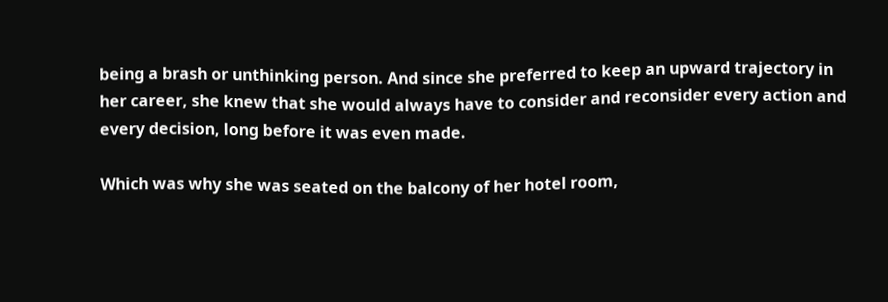being a brash or unthinking person. And since she preferred to keep an upward trajectory in her career, she knew that she would always have to consider and reconsider every action and every decision, long before it was even made.

Which was why she was seated on the balcony of her hotel room,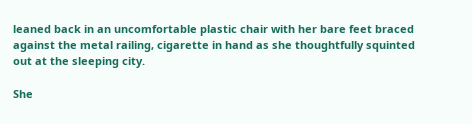leaned back in an uncomfortable plastic chair with her bare feet braced against the metal railing, cigarette in hand as she thoughtfully squinted out at the sleeping city.

She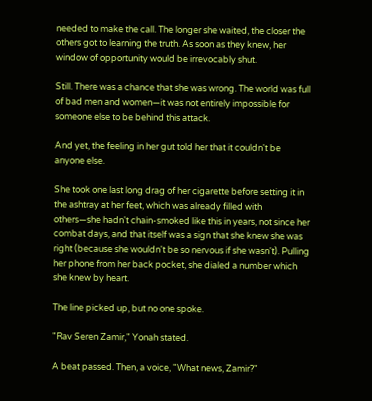needed to make the call. The longer she waited, the closer the others got to learning the truth. As soon as they knew, her window of opportunity would be irrevocably shut.

Still. There was a chance that she was wrong. The world was full of bad men and women—it was not entirely impossible for someone else to be behind this attack.

And yet, the feeling in her gut told her that it couldn't be anyone else.

She took one last long drag of her cigarette before setting it in the ashtray at her feet, which was already filled with others—she hadn't chain-smoked like this in years, not since her combat days, and that itself was a sign that she knew she was right (because she wouldn't be so nervous if she wasn't). Pulling her phone from her back pocket, she dialed a number which she knew by heart.

The line picked up, but no one spoke.

"Rav Seren Zamir," Yonah stated.

A beat passed. Then, a voice, "What news, Zamir?"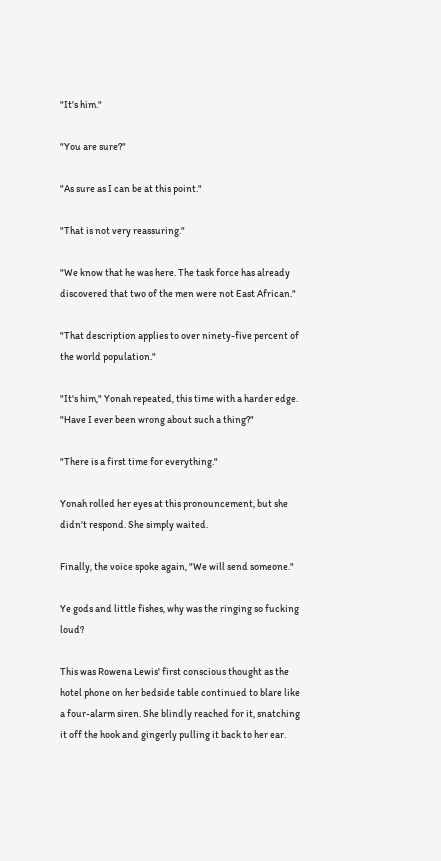"It's him."

"You are sure?"

"As sure as I can be at this point."

"That is not very reassuring."

"We know that he was here. The task force has already discovered that two of the men were not East African."

"That description applies to over ninety-five percent of the world population."

"It's him," Yonah repeated, this time with a harder edge. "Have I ever been wrong about such a thing?"

"There is a first time for everything."

Yonah rolled her eyes at this pronouncement, but she didn't respond. She simply waited.

Finally, the voice spoke again, "We will send someone."

Ye gods and little fishes, why was the ringing so fucking loud?

This was Rowena Lewis' first conscious thought as the hotel phone on her bedside table continued to blare like a four-alarm siren. She blindly reached for it, snatching it off the hook and gingerly pulling it back to her ear.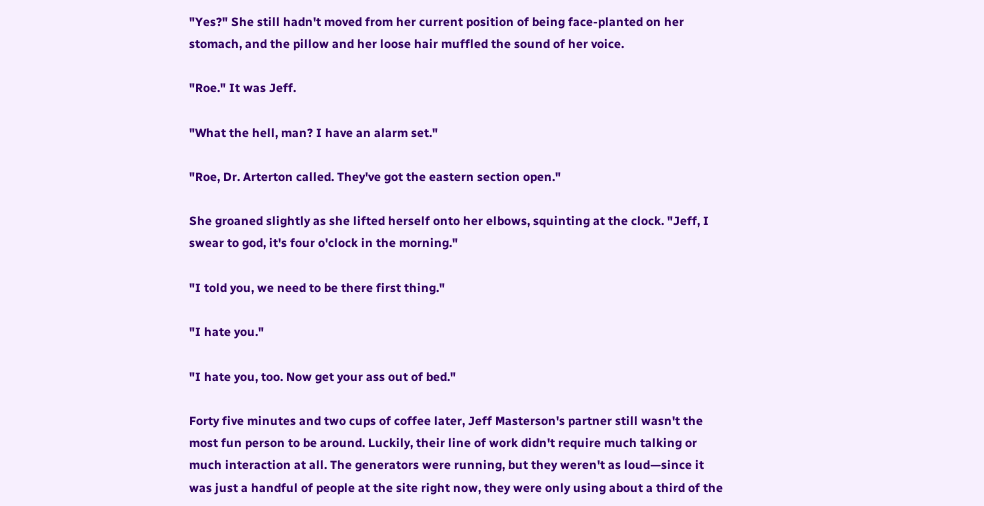"Yes?" She still hadn't moved from her current position of being face-planted on her stomach, and the pillow and her loose hair muffled the sound of her voice.

"Roe." It was Jeff.

"What the hell, man? I have an alarm set."

"Roe, Dr. Arterton called. They've got the eastern section open."

She groaned slightly as she lifted herself onto her elbows, squinting at the clock. "Jeff, I swear to god, it's four o'clock in the morning."

"I told you, we need to be there first thing."

"I hate you."

"I hate you, too. Now get your ass out of bed."

Forty five minutes and two cups of coffee later, Jeff Masterson's partner still wasn't the most fun person to be around. Luckily, their line of work didn't require much talking or much interaction at all. The generators were running, but they weren't as loud—since it was just a handful of people at the site right now, they were only using about a third of the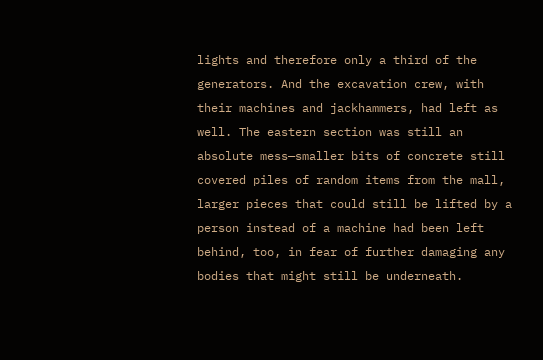lights and therefore only a third of the generators. And the excavation crew, with their machines and jackhammers, had left as well. The eastern section was still an absolute mess—smaller bits of concrete still covered piles of random items from the mall, larger pieces that could still be lifted by a person instead of a machine had been left behind, too, in fear of further damaging any bodies that might still be underneath.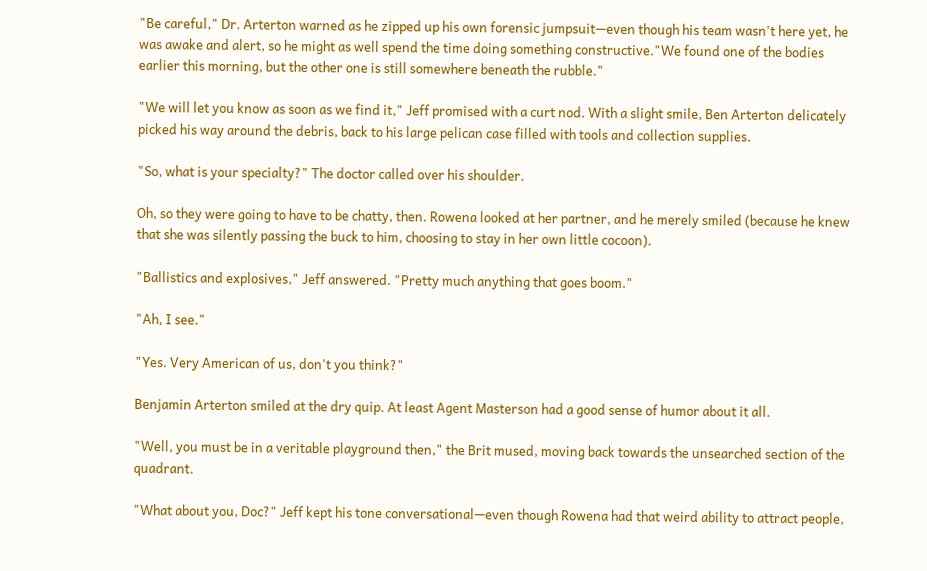"Be careful," Dr. Arterton warned as he zipped up his own forensic jumpsuit—even though his team wasn't here yet, he was awake and alert, so he might as well spend the time doing something constructive."We found one of the bodies earlier this morning, but the other one is still somewhere beneath the rubble."

"We will let you know as soon as we find it," Jeff promised with a curt nod. With a slight smile, Ben Arterton delicately picked his way around the debris, back to his large pelican case filled with tools and collection supplies.

"So, what is your specialty?" The doctor called over his shoulder.

Oh, so they were going to have to be chatty, then. Rowena looked at her partner, and he merely smiled (because he knew that she was silently passing the buck to him, choosing to stay in her own little cocoon).

"Ballistics and explosives," Jeff answered. "Pretty much anything that goes boom."

"Ah, I see."

"Yes. Very American of us, don't you think?"

Benjamin Arterton smiled at the dry quip. At least Agent Masterson had a good sense of humor about it all.

"Well, you must be in a veritable playground then," the Brit mused, moving back towards the unsearched section of the quadrant.

"What about you, Doc?" Jeff kept his tone conversational—even though Rowena had that weird ability to attract people,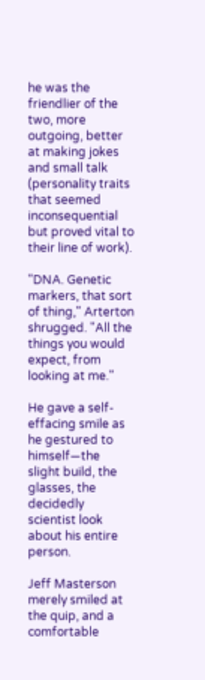he was the friendlier of the two, more outgoing, better at making jokes and small talk (personality traits that seemed inconsequential but proved vital to their line of work).

"DNA. Genetic markers, that sort of thing," Arterton shrugged. "All the things you would expect, from looking at me."

He gave a self-effacing smile as he gestured to himself—the slight build, the glasses, the decidedly scientist look about his entire person.

Jeff Masterson merely smiled at the quip, and a comfortable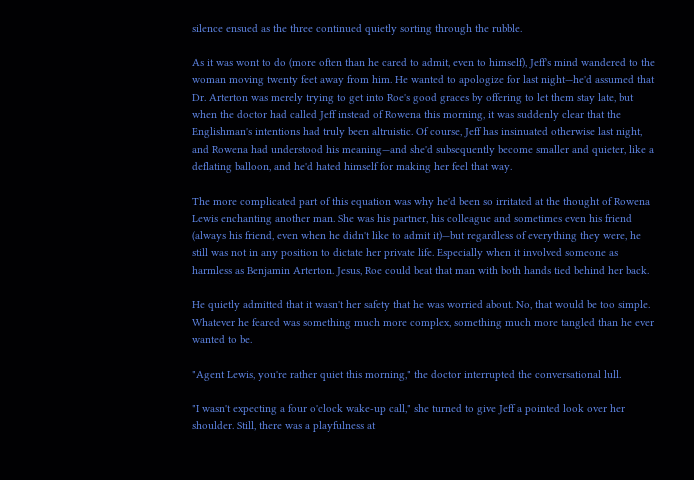silence ensued as the three continued quietly sorting through the rubble.

As it was wont to do (more often than he cared to admit, even to himself), Jeff's mind wandered to the woman moving twenty feet away from him. He wanted to apologize for last night—he'd assumed that Dr. Arterton was merely trying to get into Roe's good graces by offering to let them stay late, but when the doctor had called Jeff instead of Rowena this morning, it was suddenly clear that the Englishman's intentions had truly been altruistic. Of course, Jeff has insinuated otherwise last night, and Rowena had understood his meaning—and she'd subsequently become smaller and quieter, like a deflating balloon, and he'd hated himself for making her feel that way.

The more complicated part of this equation was why he'd been so irritated at the thought of Rowena Lewis enchanting another man. She was his partner, his colleague and sometimes even his friend (always his friend, even when he didn't like to admit it)—but regardless of everything they were, he still was not in any position to dictate her private life. Especially when it involved someone as harmless as Benjamin Arterton. Jesus, Roe could beat that man with both hands tied behind her back.

He quietly admitted that it wasn't her safety that he was worried about. No, that would be too simple. Whatever he feared was something much more complex, something much more tangled than he ever wanted to be.

"Agent Lewis, you're rather quiet this morning," the doctor interrupted the conversational lull.

"I wasn't expecting a four o'clock wake-up call," she turned to give Jeff a pointed look over her shoulder. Still, there was a playfulness at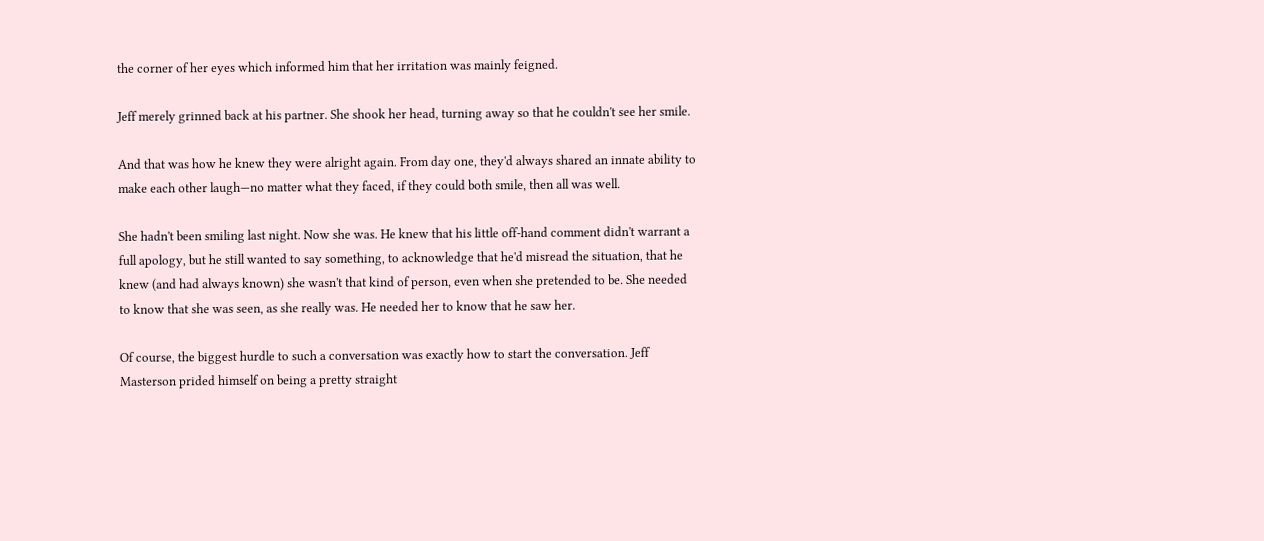the corner of her eyes which informed him that her irritation was mainly feigned.

Jeff merely grinned back at his partner. She shook her head, turning away so that he couldn't see her smile.

And that was how he knew they were alright again. From day one, they'd always shared an innate ability to make each other laugh—no matter what they faced, if they could both smile, then all was well.

She hadn't been smiling last night. Now she was. He knew that his little off-hand comment didn't warrant a full apology, but he still wanted to say something, to acknowledge that he'd misread the situation, that he knew (and had always known) she wasn't that kind of person, even when she pretended to be. She needed to know that she was seen, as she really was. He needed her to know that he saw her.

Of course, the biggest hurdle to such a conversation was exactly how to start the conversation. Jeff Masterson prided himself on being a pretty straight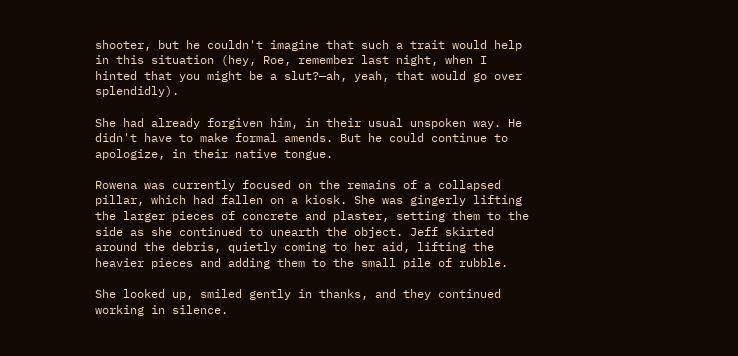shooter, but he couldn't imagine that such a trait would help in this situation (hey, Roe, remember last night, when I hinted that you might be a slut?—ah, yeah, that would go over splendidly).

She had already forgiven him, in their usual unspoken way. He didn't have to make formal amends. But he could continue to apologize, in their native tongue.

Rowena was currently focused on the remains of a collapsed pillar, which had fallen on a kiosk. She was gingerly lifting the larger pieces of concrete and plaster, setting them to the side as she continued to unearth the object. Jeff skirted around the debris, quietly coming to her aid, lifting the heavier pieces and adding them to the small pile of rubble.

She looked up, smiled gently in thanks, and they continued working in silence.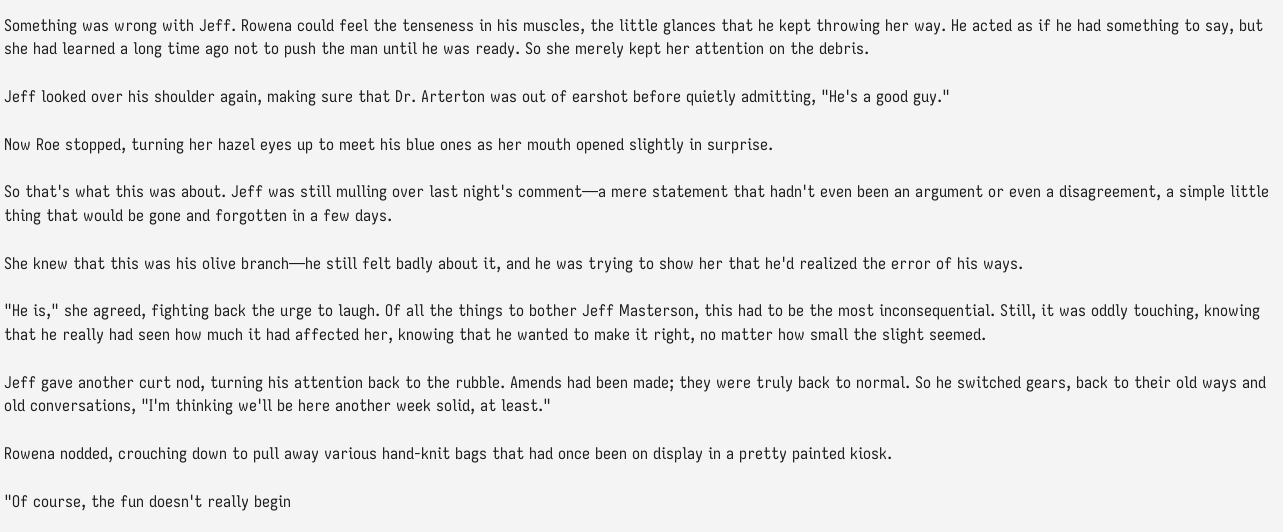Something was wrong with Jeff. Rowena could feel the tenseness in his muscles, the little glances that he kept throwing her way. He acted as if he had something to say, but she had learned a long time ago not to push the man until he was ready. So she merely kept her attention on the debris.

Jeff looked over his shoulder again, making sure that Dr. Arterton was out of earshot before quietly admitting, "He's a good guy."

Now Roe stopped, turning her hazel eyes up to meet his blue ones as her mouth opened slightly in surprise.

So that's what this was about. Jeff was still mulling over last night's comment—a mere statement that hadn't even been an argument or even a disagreement, a simple little thing that would be gone and forgotten in a few days.

She knew that this was his olive branch—he still felt badly about it, and he was trying to show her that he'd realized the error of his ways.

"He is," she agreed, fighting back the urge to laugh. Of all the things to bother Jeff Masterson, this had to be the most inconsequential. Still, it was oddly touching, knowing that he really had seen how much it had affected her, knowing that he wanted to make it right, no matter how small the slight seemed.

Jeff gave another curt nod, turning his attention back to the rubble. Amends had been made; they were truly back to normal. So he switched gears, back to their old ways and old conversations, "I'm thinking we'll be here another week solid, at least."

Rowena nodded, crouching down to pull away various hand-knit bags that had once been on display in a pretty painted kiosk.

"Of course, the fun doesn't really begin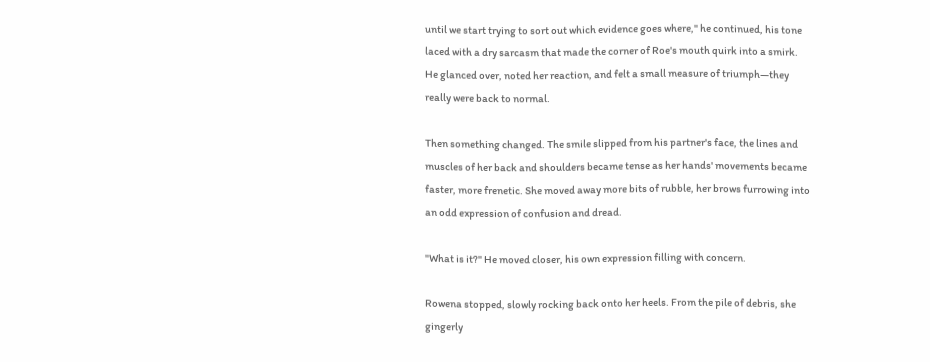until we start trying to sort out which evidence goes where," he continued, his tone laced with a dry sarcasm that made the corner of Roe's mouth quirk into a smirk. He glanced over, noted her reaction, and felt a small measure of triumph—they really were back to normal.

Then something changed. The smile slipped from his partner's face, the lines and muscles of her back and shoulders became tense as her hands' movements became faster, more frenetic. She moved away more bits of rubble, her brows furrowing into an odd expression of confusion and dread.

"What is it?" He moved closer, his own expression filling with concern.

Rowena stopped, slowly rocking back onto her heels. From the pile of debris, she gingerly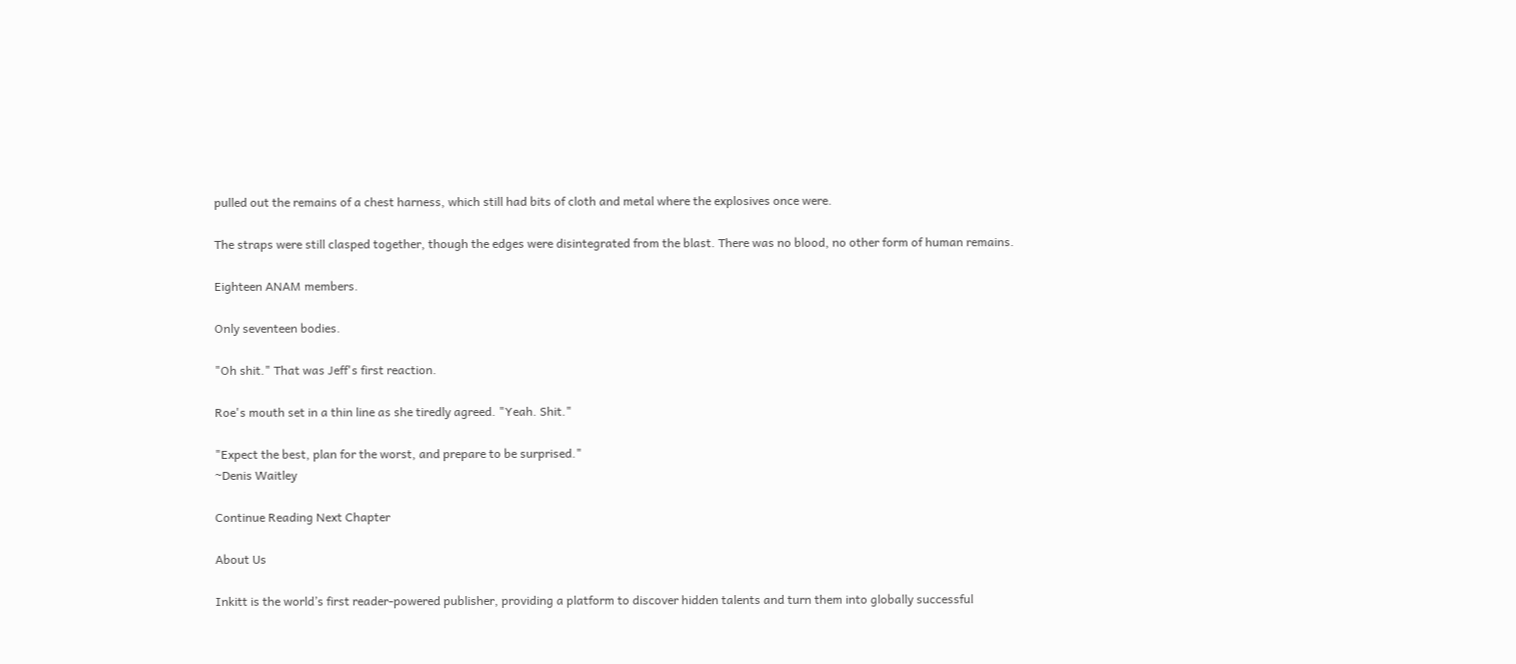pulled out the remains of a chest harness, which still had bits of cloth and metal where the explosives once were.

The straps were still clasped together, though the edges were disintegrated from the blast. There was no blood, no other form of human remains.

Eighteen ANAM members.

Only seventeen bodies.

"Oh shit." That was Jeff's first reaction.

Roe's mouth set in a thin line as she tiredly agreed. "Yeah. Shit."

"Expect the best, plan for the worst, and prepare to be surprised."
~Denis Waitley

Continue Reading Next Chapter

About Us

Inkitt is the world’s first reader-powered publisher, providing a platform to discover hidden talents and turn them into globally successful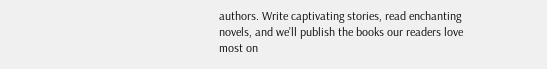authors. Write captivating stories, read enchanting novels, and we’ll publish the books our readers love most on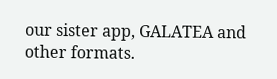our sister app, GALATEA and other formats.